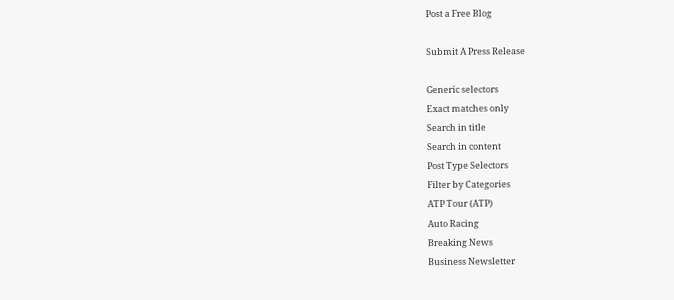Post a Free Blog

Submit A Press Release

Generic selectors
Exact matches only
Search in title
Search in content
Post Type Selectors
Filter by Categories
ATP Tour (ATP)
Auto Racing
Breaking News
Business Newsletter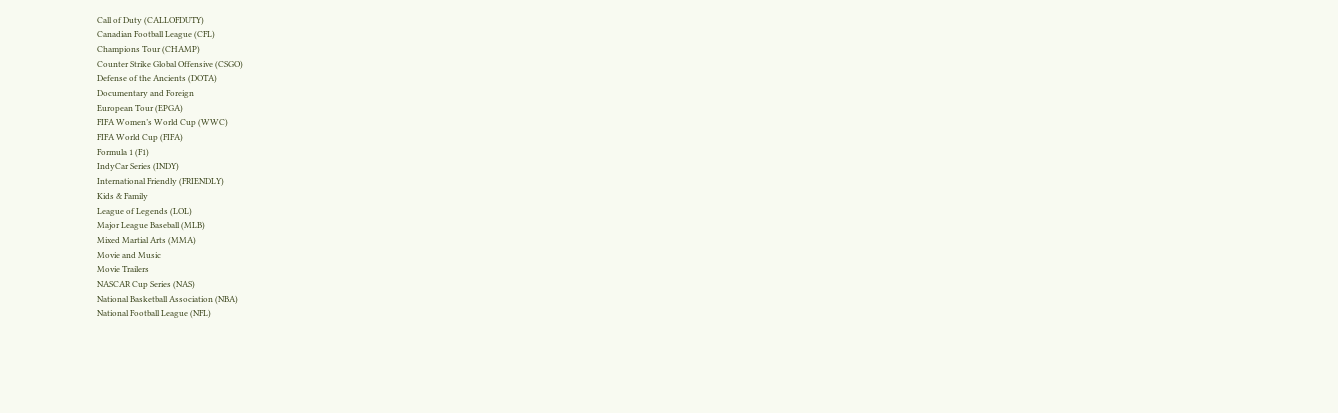Call of Duty (CALLOFDUTY)
Canadian Football League (CFL)
Champions Tour (CHAMP)
Counter Strike Global Offensive (CSGO)
Defense of the Ancients (DOTA)
Documentary and Foreign
European Tour (EPGA)
FIFA Women’s World Cup (WWC)
FIFA World Cup (FIFA)
Formula 1 (F1)
IndyCar Series (INDY)
International Friendly (FRIENDLY)
Kids & Family
League of Legends (LOL)
Major League Baseball (MLB)
Mixed Martial Arts (MMA)
Movie and Music
Movie Trailers
NASCAR Cup Series (NAS)
National Basketball Association (NBA)
National Football League (NFL)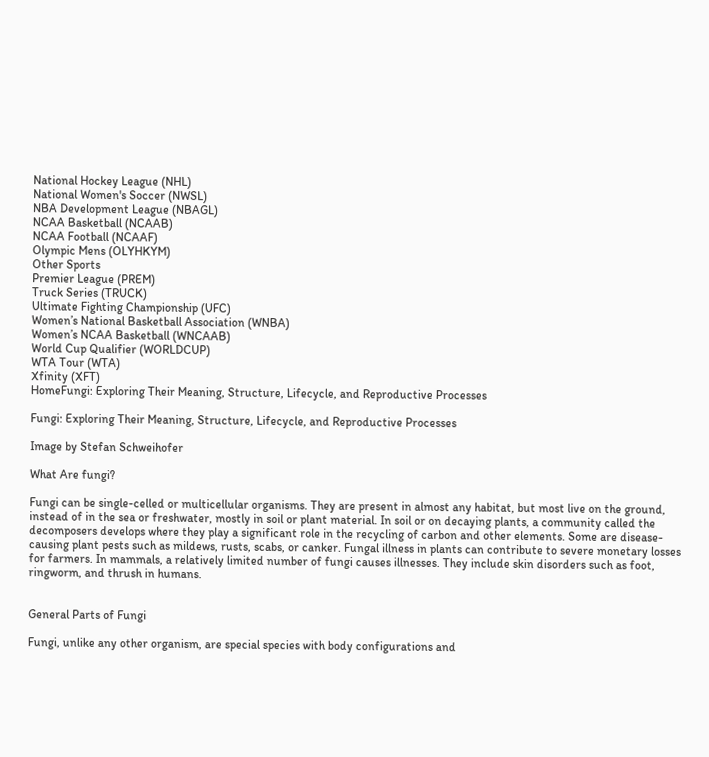National Hockey League (NHL)
National Women's Soccer (NWSL)
NBA Development League (NBAGL)
NCAA Basketball (NCAAB)
NCAA Football (NCAAF)
Olympic Mens (OLYHKYM)
Other Sports
Premier League (PREM)
Truck Series (TRUCK)
Ultimate Fighting Championship (UFC)
Women’s National Basketball Association (WNBA)
Women’s NCAA Basketball (WNCAAB)
World Cup Qualifier (WORLDCUP)
WTA Tour (WTA)
Xfinity (XFT)
HomeFungi: Exploring Their Meaning, Structure, Lifecycle, and Reproductive Processes

Fungi: Exploring Their Meaning, Structure, Lifecycle, and Reproductive Processes

Image by Stefan Schweihofer

What Are fungi?

Fungi can be single-celled or multicellular organisms. They are present in almost any habitat, but most live on the ground, instead of in the sea or freshwater, mostly in soil or plant material. In soil or on decaying plants, a community called the decomposers develops where they play a significant role in the recycling of carbon and other elements. Some are disease-causing plant pests such as mildews, rusts, scabs, or canker. Fungal illness in plants can contribute to severe monetary losses for farmers. In mammals, a relatively limited number of fungi causes illnesses. They include skin disorders such as foot, ringworm, and thrush in humans.


General Parts of Fungi

Fungi, unlike any other organism, are special species with body configurations and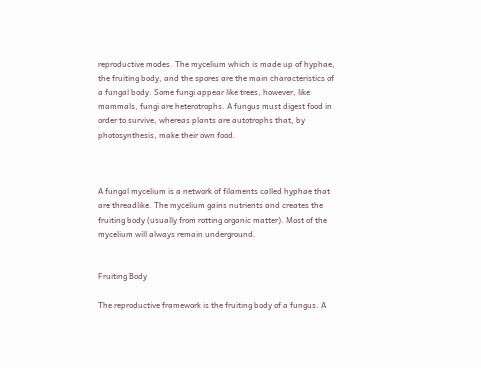reproductive modes. The mycelium which is made up of hyphae, the fruiting body, and the spores are the main characteristics of a fungal body. Some fungi appear like trees, however, like mammals, fungi are heterotrophs. A fungus must digest food in order to survive, whereas plants are autotrophs that, by photosynthesis, make their own food.



A fungal mycelium is a network of filaments called hyphae that are threadlike. The mycelium gains nutrients and creates the fruiting body (usually from rotting organic matter). Most of the mycelium will always remain underground.


Fruiting Body

The reproductive framework is the fruiting body of a fungus. A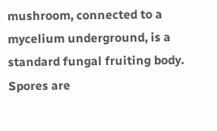mushroom, connected to a mycelium underground, is a standard fungal fruiting body. Spores are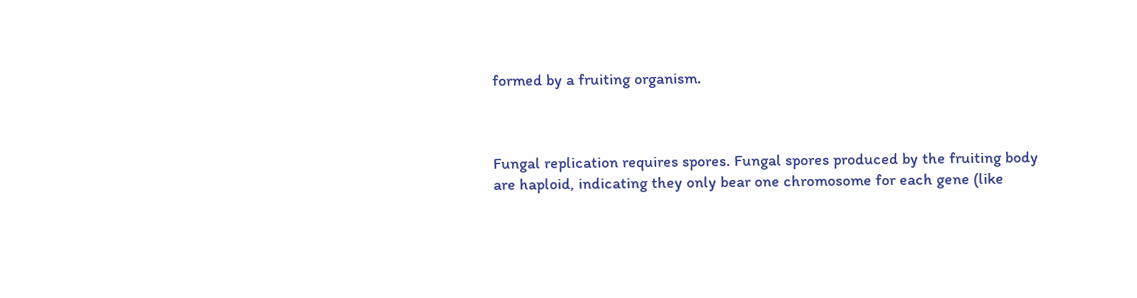formed by a fruiting organism.



Fungal replication requires spores. Fungal spores produced by the fruiting body are haploid, indicating they only bear one chromosome for each gene (like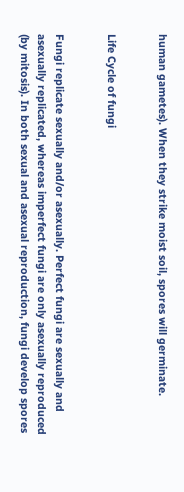human gametes). When they strike moist soil, spores will germinate.


Life Cycle of fungi


Fungi replicate sexually and/or asexually. Perfect fungi are sexually and asexually replicated, whereas imperfect fungi are only asexually reproduced (by mitosis). In both sexual and asexual reproduction, fungi develop spores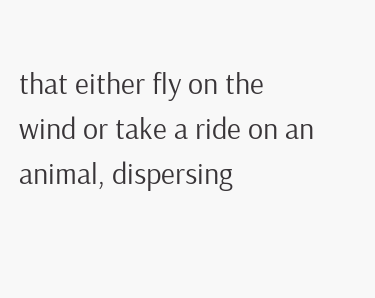that either fly on the wind or take a ride on an animal, dispersing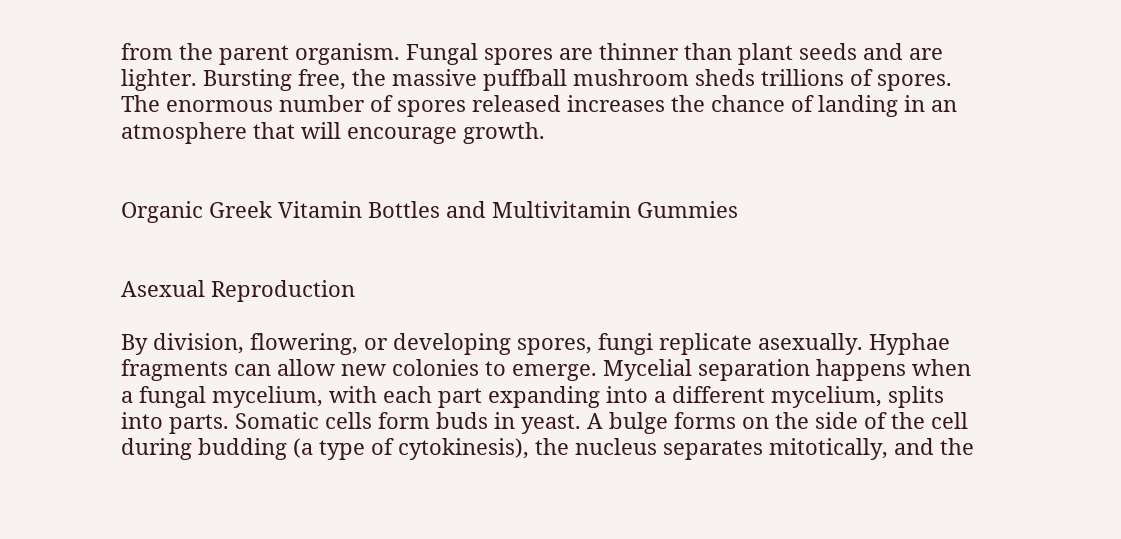from the parent organism. Fungal spores are thinner than plant seeds and are lighter. Bursting free, the massive puffball mushroom sheds trillions of spores. The enormous number of spores released increases the chance of landing in an atmosphere that will encourage growth.


Organic Greek Vitamin Bottles and Multivitamin Gummies


Asexual Reproduction

By division, flowering, or developing spores, fungi replicate asexually. Hyphae fragments can allow new colonies to emerge. Mycelial separation happens when a fungal mycelium, with each part expanding into a different mycelium, splits into parts. Somatic cells form buds in yeast. A bulge forms on the side of the cell during budding (a type of cytokinesis), the nucleus separates mitotically, and the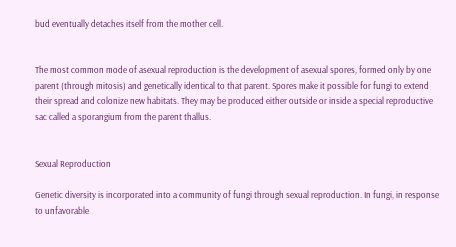bud eventually detaches itself from the mother cell.


The most common mode of asexual reproduction is the development of asexual spores, formed only by one parent (through mitosis) and genetically identical to that parent. Spores make it possible for fungi to extend their spread and colonize new habitats. They may be produced either outside or inside a special reproductive sac called a sporangium from the parent thallus.


Sexual Reproduction

Genetic diversity is incorporated into a community of fungi through sexual reproduction. In fungi, in response to unfavorable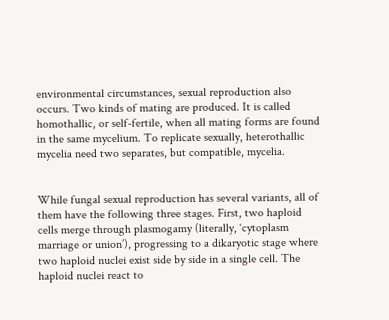environmental circumstances, sexual reproduction also occurs. Two kinds of mating are produced. It is called homothallic, or self-fertile, when all mating forms are found in the same mycelium. To replicate sexually, heterothallic mycelia need two separates, but compatible, mycelia.


While fungal sexual reproduction has several variants, all of them have the following three stages. First, two haploid cells merge through plasmogamy (literally, ‘cytoplasm marriage or union’), progressing to a dikaryotic stage where two haploid nuclei exist side by side in a single cell. The haploid nuclei react to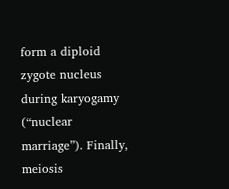form a diploid zygote nucleus during karyogamy (“nuclear marriage”). Finally, meiosis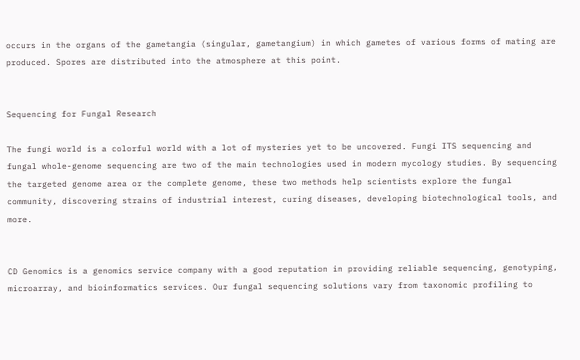occurs in the organs of the gametangia (singular, gametangium) in which gametes of various forms of mating are produced. Spores are distributed into the atmosphere at this point.


Sequencing for Fungal Research

The fungi world is a colorful world with a lot of mysteries yet to be uncovered. Fungi ITS sequencing and fungal whole-genome sequencing are two of the main technologies used in modern mycology studies. By sequencing the targeted genome area or the complete genome, these two methods help scientists explore the fungal community, discovering strains of industrial interest, curing diseases, developing biotechnological tools, and more.


CD Genomics is a genomics service company with a good reputation in providing reliable sequencing, genotyping, microarray, and bioinformatics services. Our fungal sequencing solutions vary from taxonomic profiling to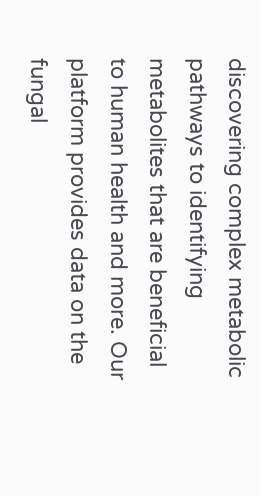discovering complex metabolic pathways to identifying metabolites that are beneficial to human health and more. Our platform provides data on the fungal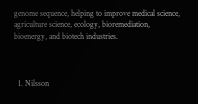genome sequence, helping to improve medical science, agriculture science, ecology, bioremediation, bioenergy, and biotech industries.



  1. Nilsson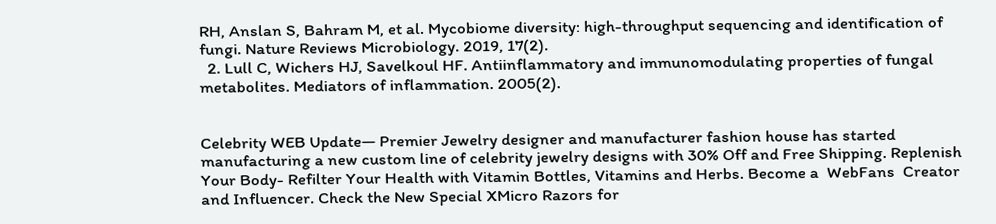RH, Anslan S, Bahram M, et al. Mycobiome diversity: high-throughput sequencing and identification of fungi. Nature Reviews Microbiology. 2019, 17(2).
  2. Lull C, Wichers HJ, Savelkoul HF. Antiinflammatory and immunomodulating properties of fungal metabolites. Mediators of inflammation. 2005(2).


Celebrity WEB Update— Premier Jewelry designer and manufacturer fashion house has started manufacturing a new custom line of celebrity jewelry designs with 30% Off and Free Shipping. Replenish Your Body- Refilter Your Health with Vitamin Bottles, Vitamins and Herbs. Become a  WebFans  Creator and Influencer. Check the New Special XMicro Razors for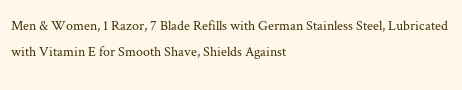Men & Women, 1 Razor, 7 Blade Refills with German Stainless Steel, Lubricated with Vitamin E for Smooth Shave, Shields Against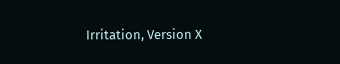Irritation, Version X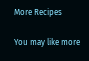More Recipes

You may like more